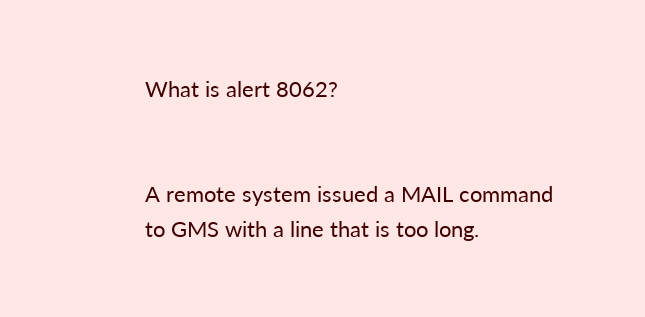What is alert 8062?


A remote system issued a MAIL command to GMS with a line that is too long.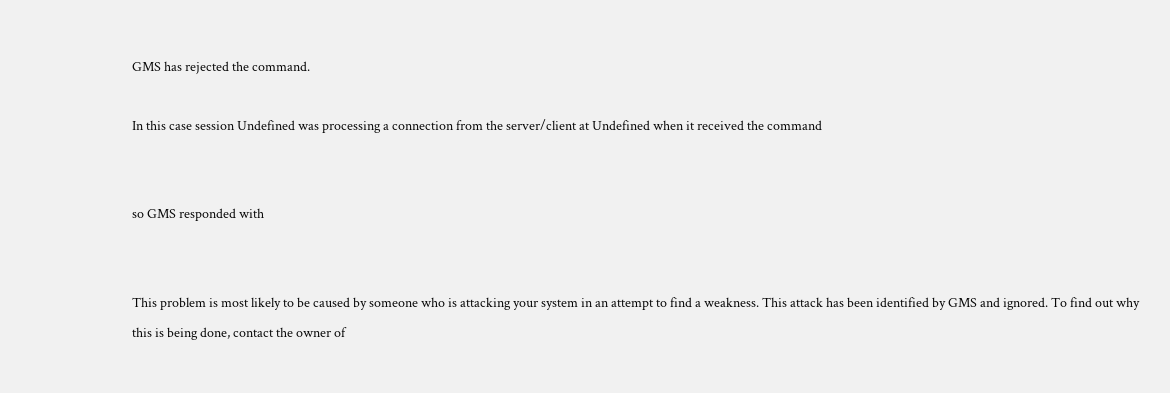GMS has rejected the command.

In this case session Undefined was processing a connection from the server/client at Undefined when it received the command


so GMS responded with


This problem is most likely to be caused by someone who is attacking your system in an attempt to find a weakness. This attack has been identified by GMS and ignored. To find out why this is being done, contact the owner of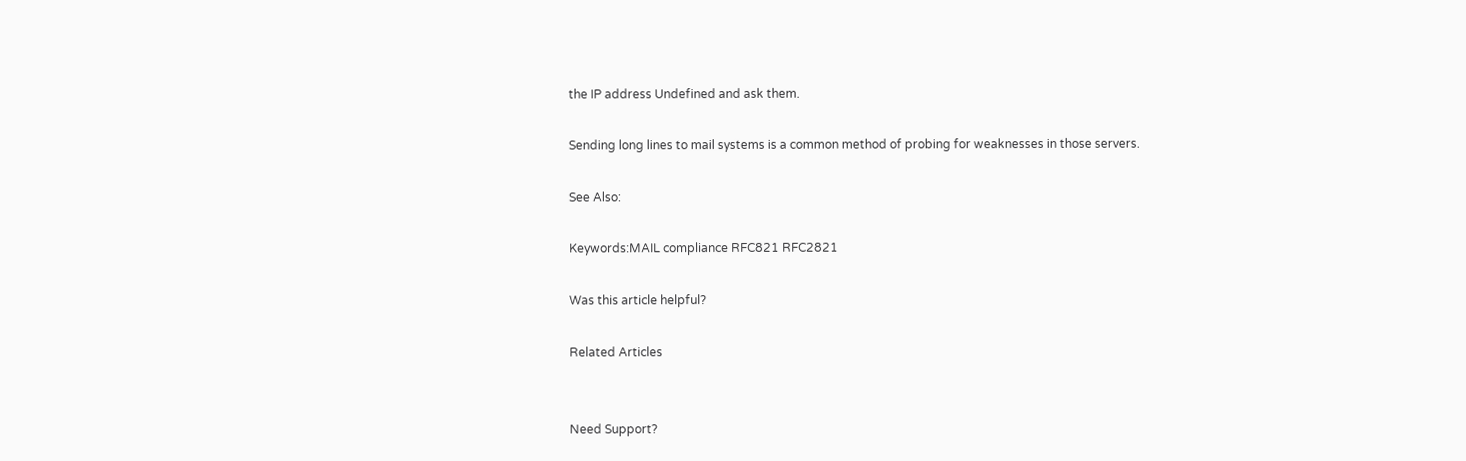the IP address Undefined and ask them.

Sending long lines to mail systems is a common method of probing for weaknesses in those servers.

See Also:

Keywords:MAIL compliance RFC821 RFC2821

Was this article helpful?

Related Articles


Need Support?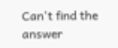Can't find the answer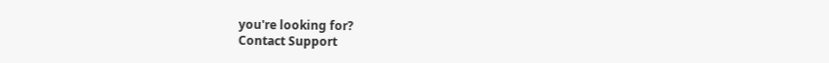you're looking for?
Contact Support